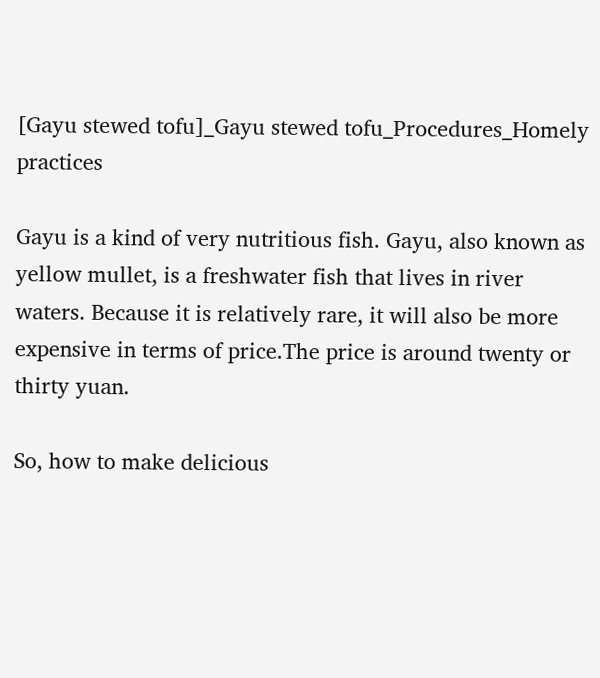[Gayu stewed tofu]_Gayu stewed tofu_Procedures_Homely practices

Gayu is a kind of very nutritious fish. Gayu, also known as yellow mullet, is a freshwater fish that lives in river waters. Because it is relatively rare, it will also be more expensive in terms of price.The price is around twenty or thirty yuan.

So, how to make delicious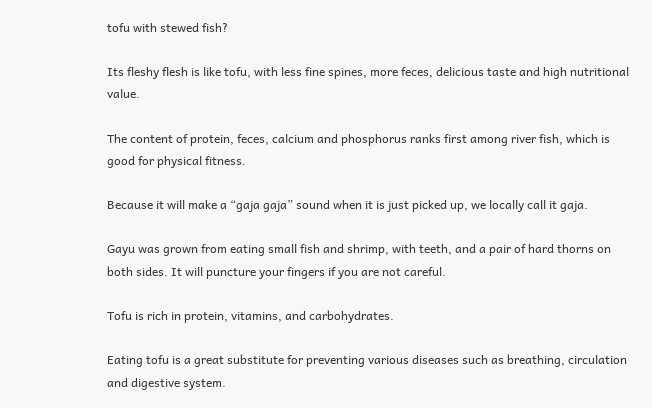tofu with stewed fish?

Its fleshy flesh is like tofu, with less fine spines, more feces, delicious taste and high nutritional value.

The content of protein, feces, calcium and phosphorus ranks first among river fish, which is good for physical fitness.

Because it will make a “gaja gaja” sound when it is just picked up, we locally call it gaja.

Gayu was grown from eating small fish and shrimp, with teeth, and a pair of hard thorns on both sides. It will puncture your fingers if you are not careful.

Tofu is rich in protein, vitamins, and carbohydrates.

Eating tofu is a great substitute for preventing various diseases such as breathing, circulation and digestive system.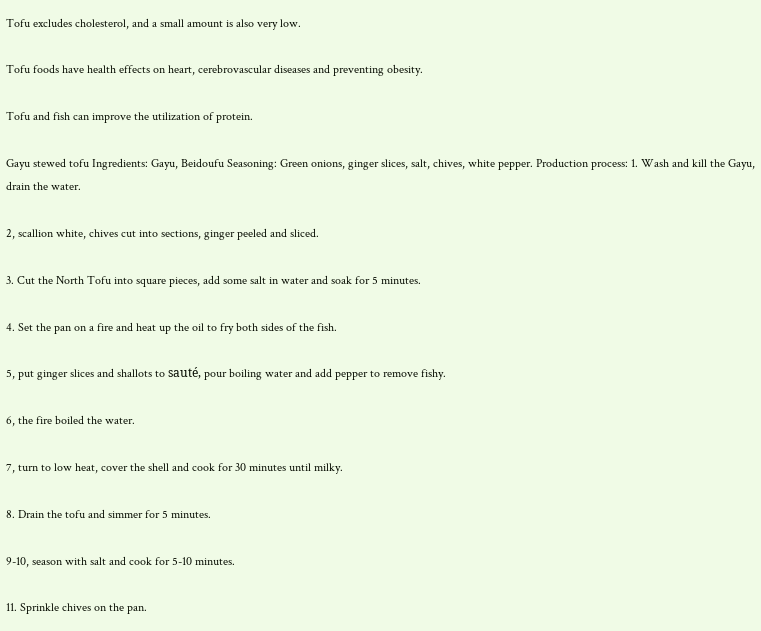Tofu excludes cholesterol, and a small amount is also very low.

Tofu foods have health effects on heart, cerebrovascular diseases and preventing obesity.

Tofu and fish can improve the utilization of protein.

Gayu stewed tofu Ingredients: Gayu, Beidoufu Seasoning: Green onions, ginger slices, salt, chives, white pepper. Production process: 1. Wash and kill the Gayu, drain the water.

2, scallion white, chives cut into sections, ginger peeled and sliced.

3. Cut the North Tofu into square pieces, add some salt in water and soak for 5 minutes.

4. Set the pan on a fire and heat up the oil to fry both sides of the fish.

5, put ginger slices and shallots to sauté, pour boiling water and add pepper to remove fishy.

6, the fire boiled the water.

7, turn to low heat, cover the shell and cook for 30 minutes until milky.

8. Drain the tofu and simmer for 5 minutes.

9-10, season with salt and cook for 5-10 minutes.

11. Sprinkle chives on the pan.